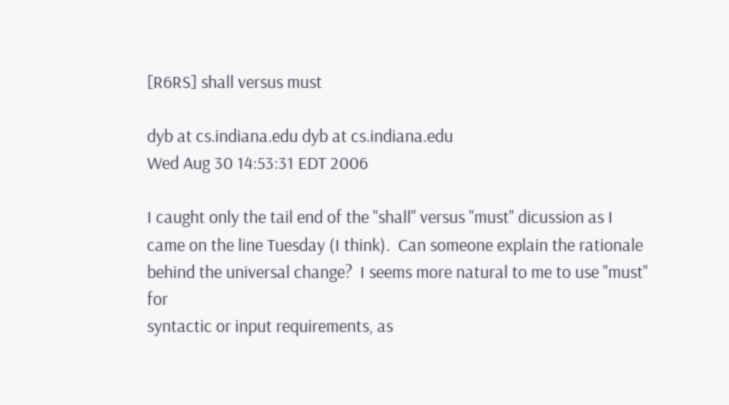[R6RS] shall versus must

dyb at cs.indiana.edu dyb at cs.indiana.edu
Wed Aug 30 14:53:31 EDT 2006

I caught only the tail end of the "shall" versus "must" dicussion as I
came on the line Tuesday (I think).  Can someone explain the rationale
behind the universal change?  I seems more natural to me to use "must" for
syntactic or input requirements, as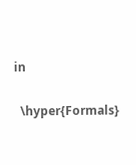in

  \hyper{Formals}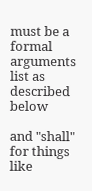must be a formal arguments list as described below

and "shall" for things like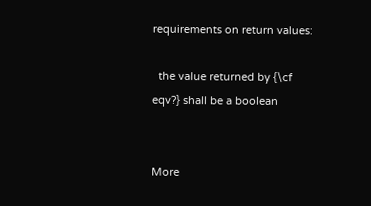requirements on return values:

  the value returned by {\cf eqv?} shall be a boolean


More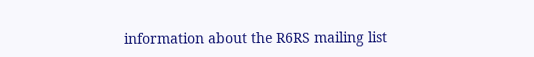information about the R6RS mailing list